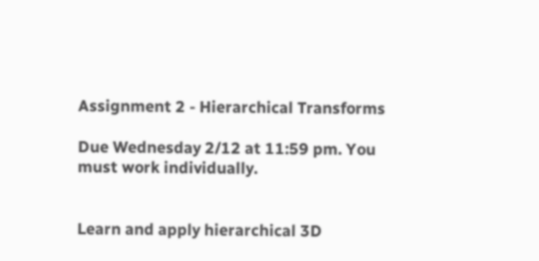Assignment 2 - Hierarchical Transforms

Due Wednesday 2/12 at 11:59 pm. You must work individually.


Learn and apply hierarchical 3D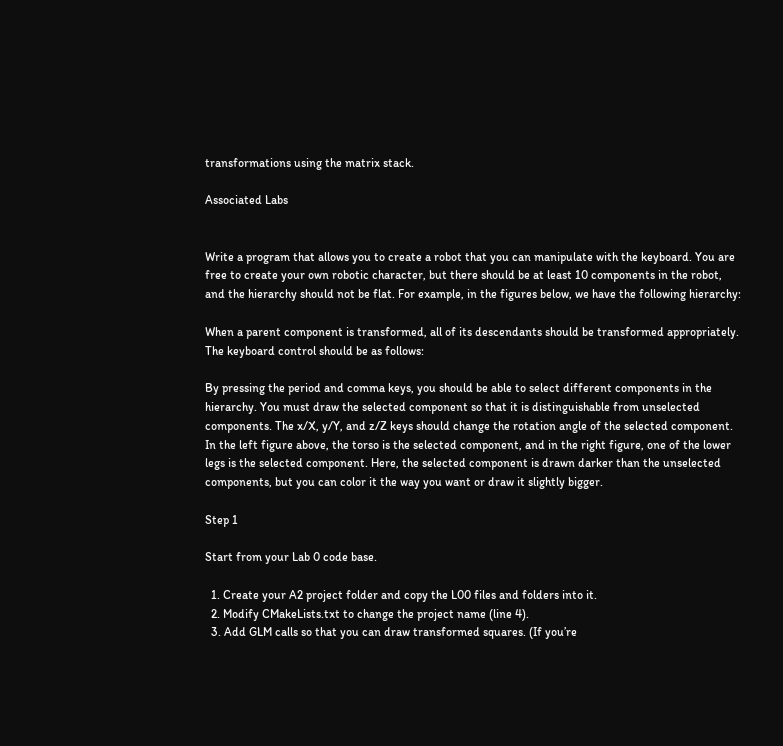transformations using the matrix stack.

Associated Labs


Write a program that allows you to create a robot that you can manipulate with the keyboard. You are free to create your own robotic character, but there should be at least 10 components in the robot, and the hierarchy should not be flat. For example, in the figures below, we have the following hierarchy:

When a parent component is transformed, all of its descendants should be transformed appropriately. The keyboard control should be as follows:

By pressing the period and comma keys, you should be able to select different components in the hierarchy. You must draw the selected component so that it is distinguishable from unselected components. The x/X, y/Y, and z/Z keys should change the rotation angle of the selected component. In the left figure above, the torso is the selected component, and in the right figure, one of the lower legs is the selected component. Here, the selected component is drawn darker than the unselected components, but you can color it the way you want or draw it slightly bigger.

Step 1

Start from your Lab 0 code base.

  1. Create your A2 project folder and copy the L00 files and folders into it.
  2. Modify CMakeLists.txt to change the project name (line 4).
  3. Add GLM calls so that you can draw transformed squares. (If you’re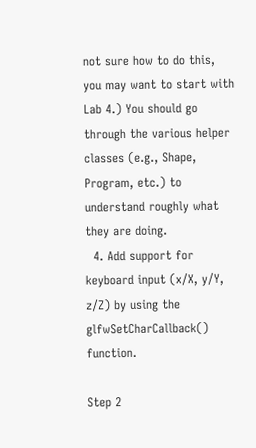not sure how to do this, you may want to start with Lab 4.) You should go through the various helper classes (e.g., Shape, Program, etc.) to understand roughly what they are doing.
  4. Add support for keyboard input (x/X, y/Y, z/Z) by using the glfwSetCharCallback() function.

Step 2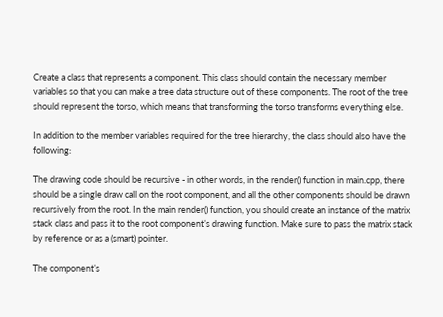Create a class that represents a component. This class should contain the necessary member variables so that you can make a tree data structure out of these components. The root of the tree should represent the torso, which means that transforming the torso transforms everything else.

In addition to the member variables required for the tree hierarchy, the class should also have the following:

The drawing code should be recursive - in other words, in the render() function in main.cpp, there should be a single draw call on the root component, and all the other components should be drawn recursively from the root. In the main render() function, you should create an instance of the matrix stack class and pass it to the root component’s drawing function. Make sure to pass the matrix stack by reference or as a (smart) pointer.

The component’s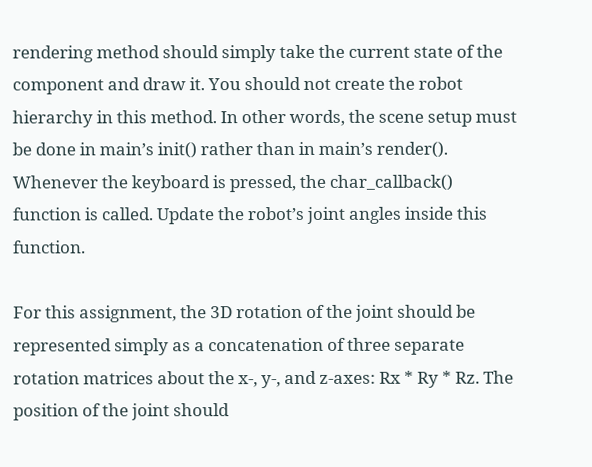rendering method should simply take the current state of the component and draw it. You should not create the robot hierarchy in this method. In other words, the scene setup must be done in main’s init() rather than in main’s render(). Whenever the keyboard is pressed, the char_callback() function is called. Update the robot’s joint angles inside this function.

For this assignment, the 3D rotation of the joint should be represented simply as a concatenation of three separate rotation matrices about the x-, y-, and z-axes: Rx * Ry * Rz. The position of the joint should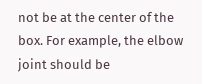not be at the center of the box. For example, the elbow joint should be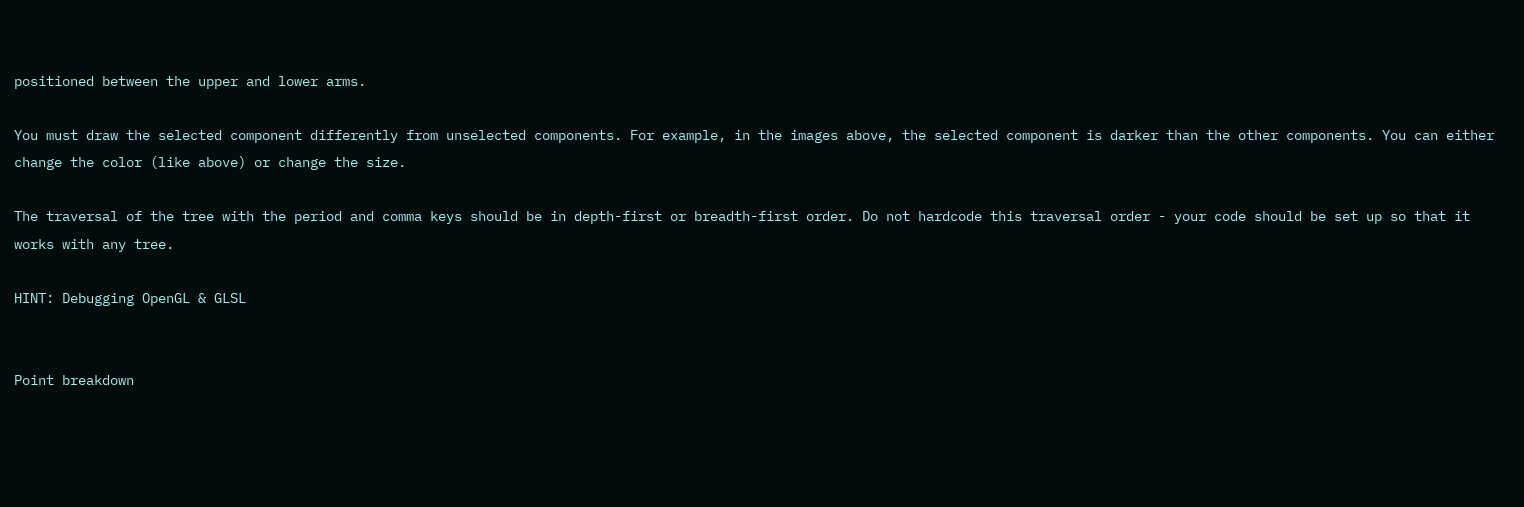positioned between the upper and lower arms.

You must draw the selected component differently from unselected components. For example, in the images above, the selected component is darker than the other components. You can either change the color (like above) or change the size.

The traversal of the tree with the period and comma keys should be in depth-first or breadth-first order. Do not hardcode this traversal order - your code should be set up so that it works with any tree.

HINT: Debugging OpenGL & GLSL


Point breakdown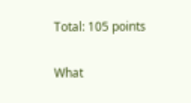Total: 105 points

What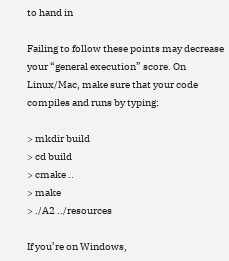to hand in

Failing to follow these points may decrease your “general execution” score. On Linux/Mac, make sure that your code compiles and runs by typing:

> mkdir build
> cd build
> cmake ..
> make
> ./A2 ../resources

If you’re on Windows,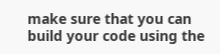make sure that you can build your code using the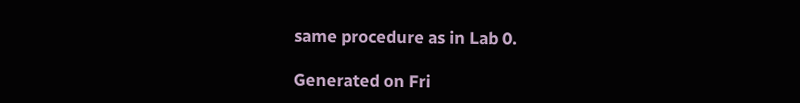same procedure as in Lab 0.

Generated on Fri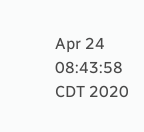Apr 24 08:43:58 CDT 2020